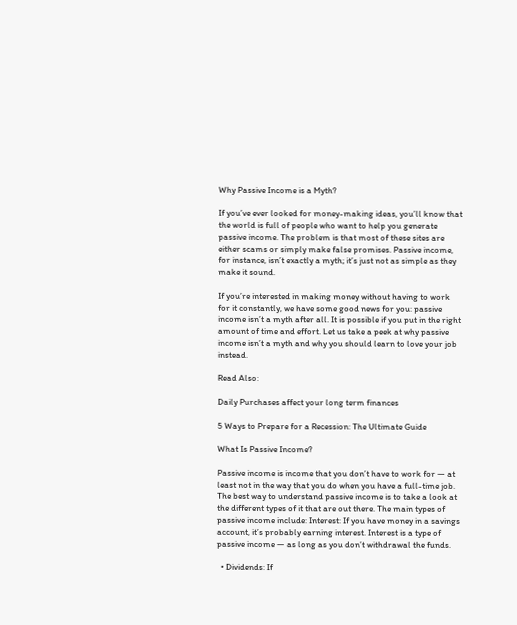Why Passive Income is a Myth?

If you’ve ever looked for money-making ideas, you’ll know that the world is full of people who want to help you generate passive income. The problem is that most of these sites are either scams or simply make false promises. Passive income, for instance, isn’t exactly a myth; it’s just not as simple as they make it sound.

If you’re interested in making money without having to work for it constantly, we have some good news for you: passive income isn’t a myth after all. It is possible if you put in the right amount of time and effort. Let us take a peek at why passive income isn’t a myth and why you should learn to love your job instead.

Read Also:

Daily Purchases affect your long term finances

5 Ways to Prepare for a Recession: The Ultimate Guide

What Is Passive Income?

Passive income is income that you don’t have to work for — at least not in the way that you do when you have a full-time job. The best way to understand passive income is to take a look at the different types of it that are out there. The main types of passive income include: Interest: If you have money in a savings account, it’s probably earning interest. Interest is a type of passive income — as long as you don’t withdrawal the funds.

  • Dividends: If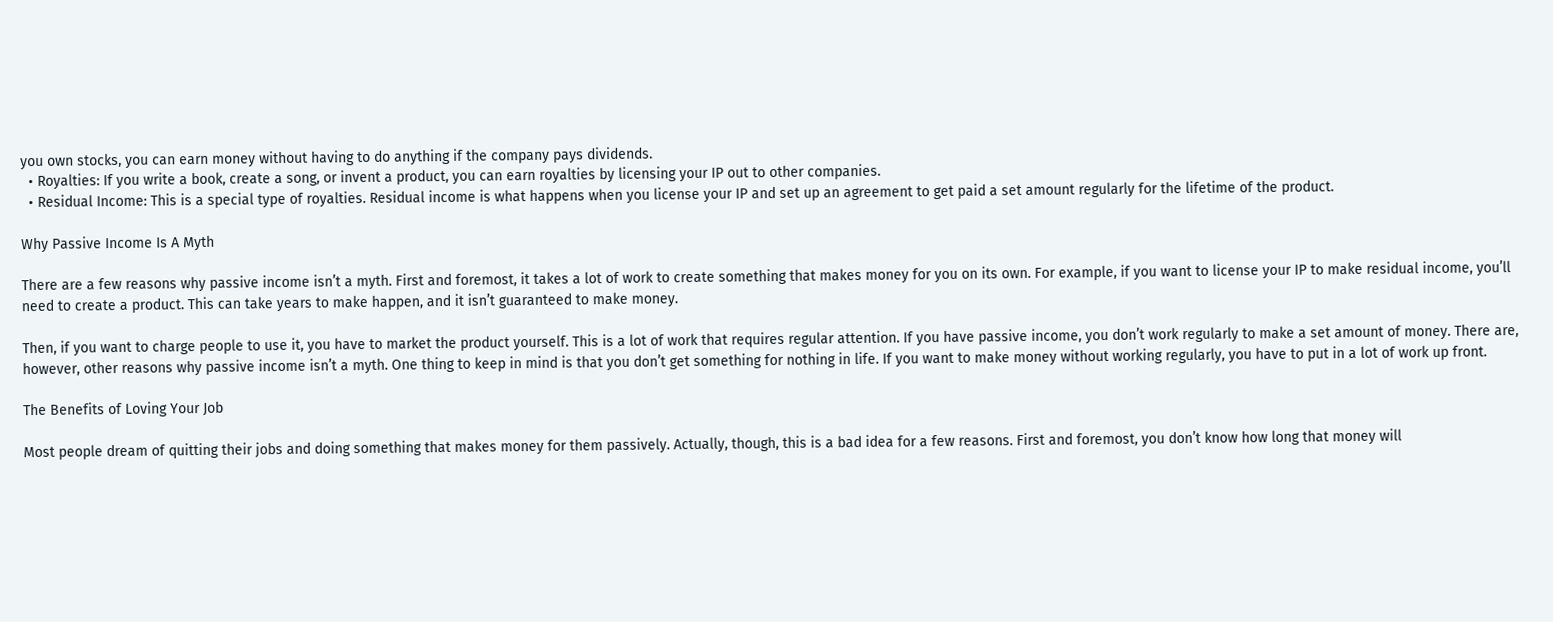you own stocks, you can earn money without having to do anything if the company pays dividends.
  • Royalties: If you write a book, create a song, or invent a product, you can earn royalties by licensing your IP out to other companies.
  • Residual Income: This is a special type of royalties. Residual income is what happens when you license your IP and set up an agreement to get paid a set amount regularly for the lifetime of the product.

Why Passive Income Is A Myth

There are a few reasons why passive income isn’t a myth. First and foremost, it takes a lot of work to create something that makes money for you on its own. For example, if you want to license your IP to make residual income, you’ll need to create a product. This can take years to make happen, and it isn’t guaranteed to make money.

Then, if you want to charge people to use it, you have to market the product yourself. This is a lot of work that requires regular attention. If you have passive income, you don’t work regularly to make a set amount of money. There are, however, other reasons why passive income isn’t a myth. One thing to keep in mind is that you don’t get something for nothing in life. If you want to make money without working regularly, you have to put in a lot of work up front.

The Benefits of Loving Your Job

Most people dream of quitting their jobs and doing something that makes money for them passively. Actually, though, this is a bad idea for a few reasons. First and foremost, you don’t know how long that money will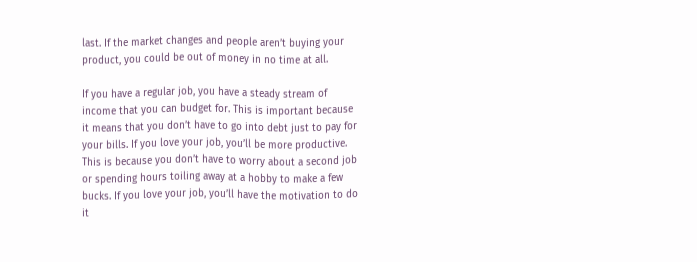last. If the market changes and people aren’t buying your product, you could be out of money in no time at all.

If you have a regular job, you have a steady stream of income that you can budget for. This is important because it means that you don’t have to go into debt just to pay for your bills. If you love your job, you’ll be more productive. This is because you don’t have to worry about a second job or spending hours toiling away at a hobby to make a few bucks. If you love your job, you’ll have the motivation to do it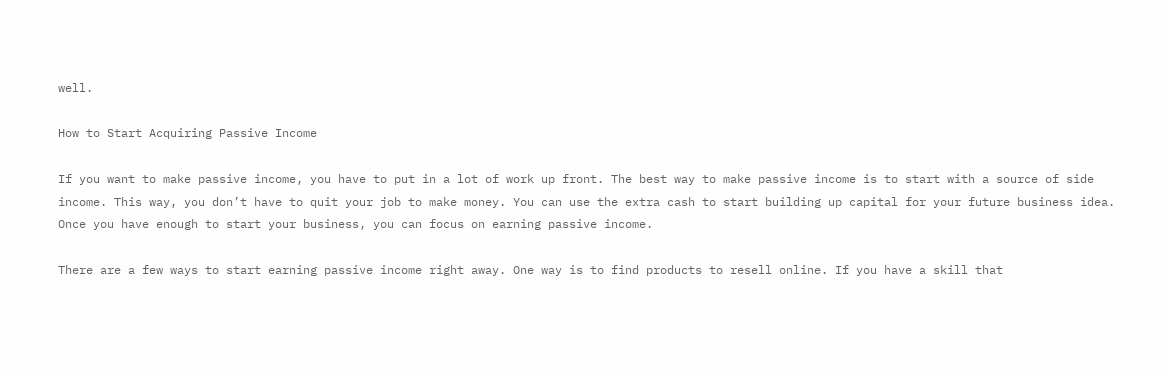well.

How to Start Acquiring Passive Income

If you want to make passive income, you have to put in a lot of work up front. The best way to make passive income is to start with a source of side income. This way, you don’t have to quit your job to make money. You can use the extra cash to start building up capital for your future business idea. Once you have enough to start your business, you can focus on earning passive income.

There are a few ways to start earning passive income right away. One way is to find products to resell online. If you have a skill that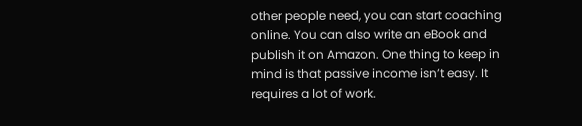other people need, you can start coaching online. You can also write an eBook and publish it on Amazon. One thing to keep in mind is that passive income isn’t easy. It requires a lot of work.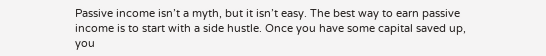Passive income isn’t a myth, but it isn’t easy. The best way to earn passive income is to start with a side hustle. Once you have some capital saved up, you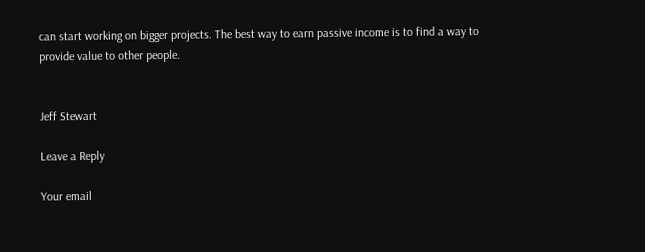can start working on bigger projects. The best way to earn passive income is to find a way to provide value to other people.


Jeff Stewart

Leave a Reply

Your email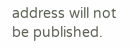address will not be published.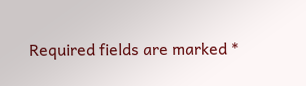Required fields are marked *